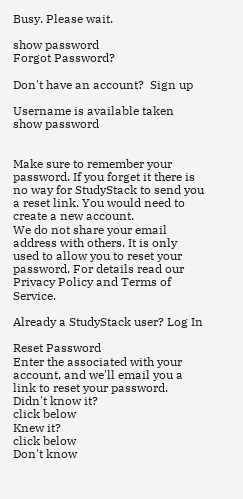Busy. Please wait.

show password
Forgot Password?

Don't have an account?  Sign up

Username is available taken
show password


Make sure to remember your password. If you forget it there is no way for StudyStack to send you a reset link. You would need to create a new account.
We do not share your email address with others. It is only used to allow you to reset your password. For details read our Privacy Policy and Terms of Service.

Already a StudyStack user? Log In

Reset Password
Enter the associated with your account, and we'll email you a link to reset your password.
Didn't know it?
click below
Knew it?
click below
Don't know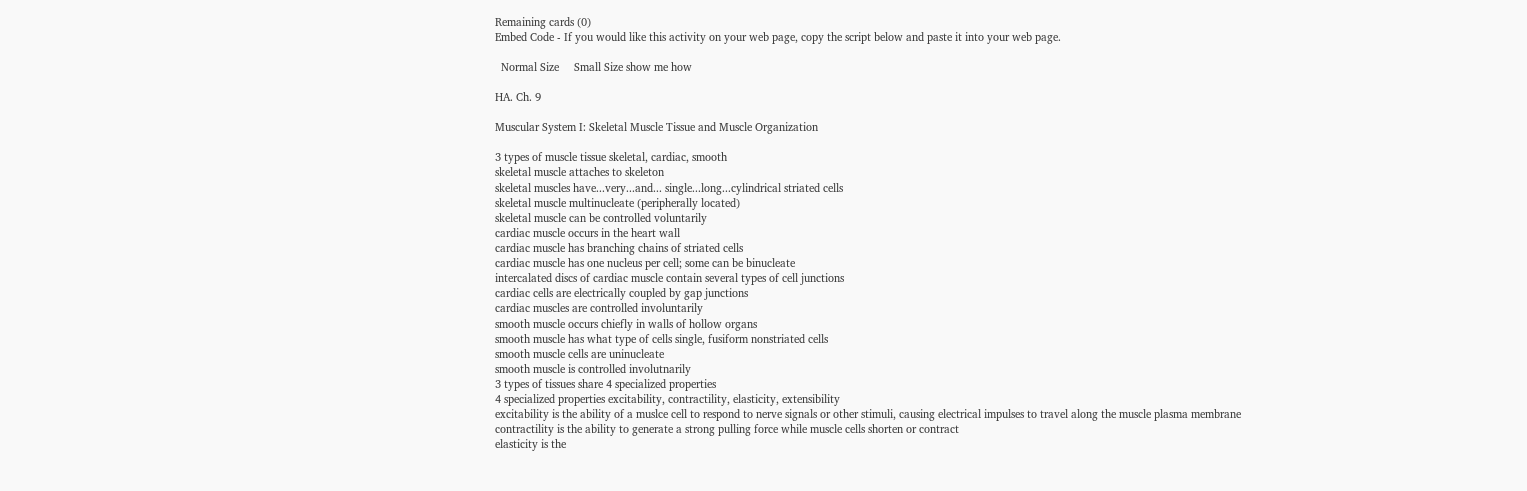Remaining cards (0)
Embed Code - If you would like this activity on your web page, copy the script below and paste it into your web page.

  Normal Size     Small Size show me how

HA. Ch. 9

Muscular System I: Skeletal Muscle Tissue and Muscle Organization

3 types of muscle tissue skeletal, cardiac, smooth
skeletal muscle attaches to skeleton
skeletal muscles have...very...and... single...long...cylindrical striated cells
skeletal muscle multinucleate (peripherally located)
skeletal muscle can be controlled voluntarily
cardiac muscle occurs in the heart wall
cardiac muscle has branching chains of striated cells
cardiac muscle has one nucleus per cell; some can be binucleate
intercalated discs of cardiac muscle contain several types of cell junctions
cardiac cells are electrically coupled by gap junctions
cardiac muscles are controlled involuntarily
smooth muscle occurs chiefly in walls of hollow organs
smooth muscle has what type of cells single, fusiform nonstriated cells
smooth muscle cells are uninucleate
smooth muscle is controlled involutnarily
3 types of tissues share 4 specialized properties
4 specialized properties excitability, contractility, elasticity, extensibility
excitability is the ability of a muslce cell to respond to nerve signals or other stimuli, causing electrical impulses to travel along the muscle plasma membrane
contractility is the ability to generate a strong pulling force while muscle cells shorten or contract
elasticity is the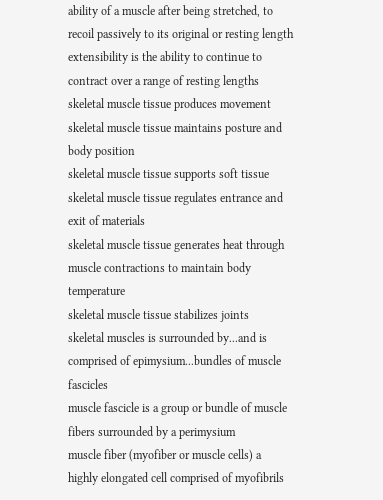ability of a muscle after being stretched, to recoil passively to its original or resting length
extensibility is the ability to continue to contract over a range of resting lengths
skeletal muscle tissue produces movement
skeletal muscle tissue maintains posture and body position
skeletal muscle tissue supports soft tissue
skeletal muscle tissue regulates entrance and exit of materials
skeletal muscle tissue generates heat through muscle contractions to maintain body temperature
skeletal muscle tissue stabilizes joints
skeletal muscles is surrounded by...and is comprised of epimysium...bundles of muscle fascicles
muscle fascicle is a group or bundle of muscle fibers surrounded by a perimysium
muscle fiber (myofiber or muscle cells) a highly elongated cell comprised of myofibrils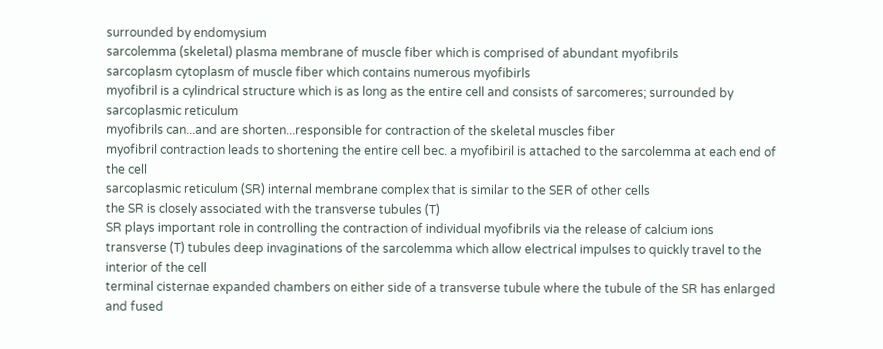surrounded by endomysium
sarcolemma (skeletal) plasma membrane of muscle fiber which is comprised of abundant myofibrils
sarcoplasm cytoplasm of muscle fiber which contains numerous myofibirls
myofibril is a cylindrical structure which is as long as the entire cell and consists of sarcomeres; surrounded by sarcoplasmic reticulum
myofibrils can...and are shorten...responsible for contraction of the skeletal muscles fiber
myofibril contraction leads to shortening the entire cell bec. a myofibiril is attached to the sarcolemma at each end of the cell
sarcoplasmic reticulum (SR) internal membrane complex that is similar to the SER of other cells
the SR is closely associated with the transverse tubules (T)
SR plays important role in controlling the contraction of individual myofibrils via the release of calcium ions
transverse (T) tubules deep invaginations of the sarcolemma which allow electrical impulses to quickly travel to the interior of the cell
terminal cisternae expanded chambers on either side of a transverse tubule where the tubule of the SR has enlarged and fused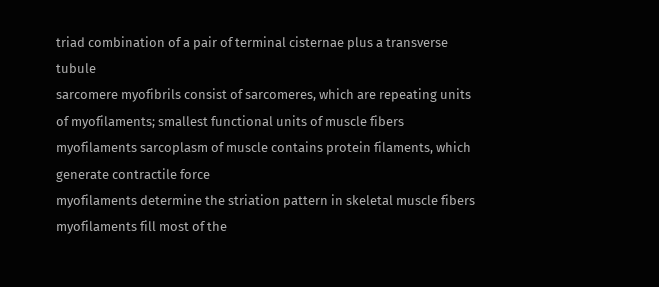triad combination of a pair of terminal cisternae plus a transverse tubule
sarcomere myofibrils consist of sarcomeres, which are repeating units of myofilaments; smallest functional units of muscle fibers
myofilaments sarcoplasm of muscle contains protein filaments, which generate contractile force
myofilaments determine the striation pattern in skeletal muscle fibers
myofilaments fill most of the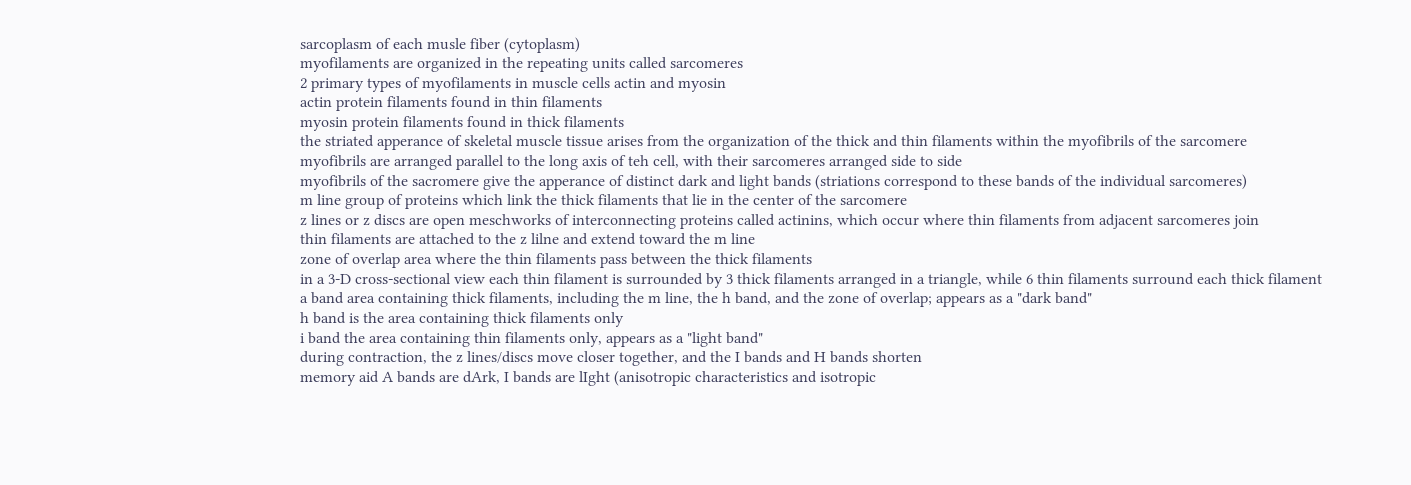sarcoplasm of each musle fiber (cytoplasm)
myofilaments are organized in the repeating units called sarcomeres
2 primary types of myofilaments in muscle cells actin and myosin
actin protein filaments found in thin filaments
myosin protein filaments found in thick filaments
the striated apperance of skeletal muscle tissue arises from the organization of the thick and thin filaments within the myofibrils of the sarcomere
myofibrils are arranged parallel to the long axis of teh cell, with their sarcomeres arranged side to side
myofibrils of the sacromere give the apperance of distinct dark and light bands (striations correspond to these bands of the individual sarcomeres)
m line group of proteins which link the thick filaments that lie in the center of the sarcomere
z lines or z discs are open meschworks of interconnecting proteins called actinins, which occur where thin filaments from adjacent sarcomeres join
thin filaments are attached to the z lilne and extend toward the m line
zone of overlap area where the thin filaments pass between the thick filaments
in a 3-D cross-sectional view each thin filament is surrounded by 3 thick filaments arranged in a triangle, while 6 thin filaments surround each thick filament
a band area containing thick filaments, including the m line, the h band, and the zone of overlap; appears as a "dark band"
h band is the area containing thick filaments only
i band the area containing thin filaments only, appears as a "light band"
during contraction, the z lines/discs move closer together, and the I bands and H bands shorten
memory aid A bands are dArk, I bands are lIght (anisotropic characteristics and isotropic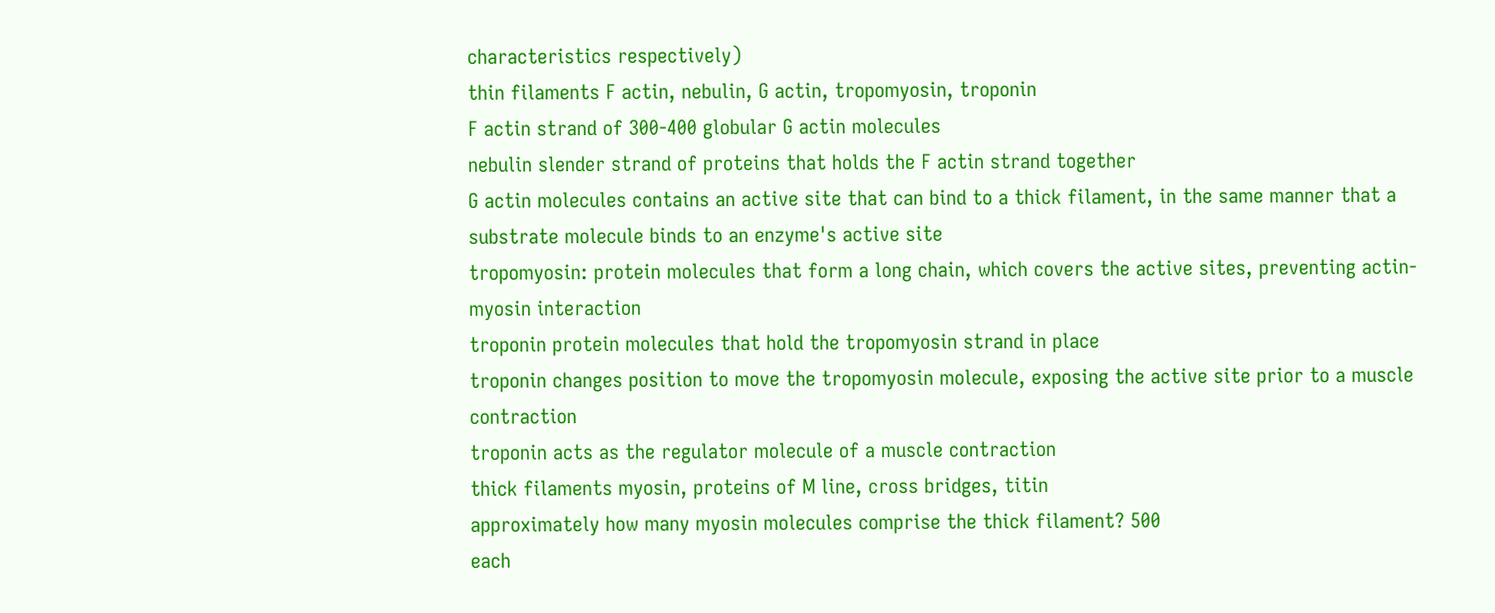characteristics respectively)
thin filaments F actin, nebulin, G actin, tropomyosin, troponin
F actin strand of 300-400 globular G actin molecules
nebulin slender strand of proteins that holds the F actin strand together
G actin molecules contains an active site that can bind to a thick filament, in the same manner that a substrate molecule binds to an enzyme's active site
tropomyosin: protein molecules that form a long chain, which covers the active sites, preventing actin-myosin interaction
troponin protein molecules that hold the tropomyosin strand in place
troponin changes position to move the tropomyosin molecule, exposing the active site prior to a muscle contraction
troponin acts as the regulator molecule of a muscle contraction
thick filaments myosin, proteins of M line, cross bridges, titin
approximately how many myosin molecules comprise the thick filament? 500
each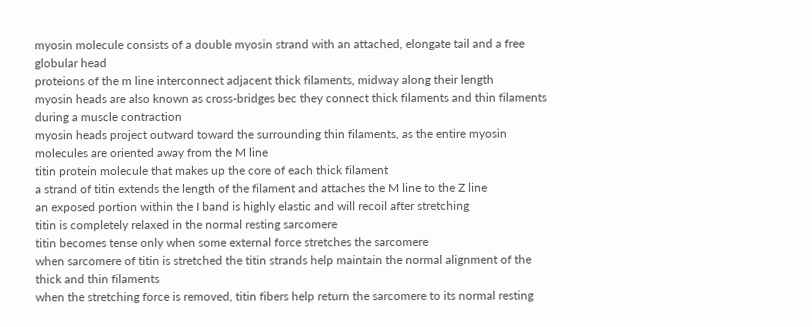myosin molecule consists of a double myosin strand with an attached, elongate tail and a free globular head
proteions of the m line interconnect adjacent thick filaments, midway along their length
myosin heads are also known as cross-bridges bec they connect thick filaments and thin filaments during a muscle contraction
myosin heads project outward toward the surrounding thin filaments, as the entire myosin molecules are oriented away from the M line
titin protein molecule that makes up the core of each thick filament
a strand of titin extends the length of the filament and attaches the M line to the Z line
an exposed portion within the I band is highly elastic and will recoil after stretching
titin is completely relaxed in the normal resting sarcomere
titin becomes tense only when some external force stretches the sarcomere
when sarcomere of titin is stretched the titin strands help maintain the normal alignment of the thick and thin filaments
when the stretching force is removed, titin fibers help return the sarcomere to its normal resting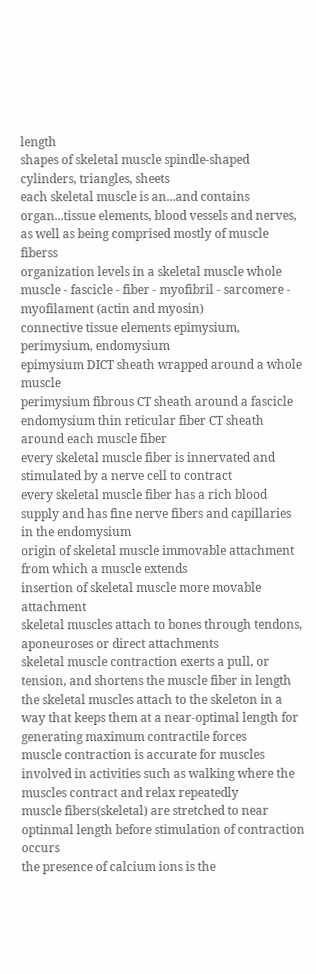length
shapes of skeletal muscle spindle-shaped cylinders, triangles, sheets
each skeletal muscle is an...and contains organ...tissue elements, blood vessels and nerves, as well as being comprised mostly of muscle fiberss
organization levels in a skeletal muscle whole muscle - fascicle - fiber - myofibril - sarcomere - myofilament (actin and myosin)
connective tissue elements epimysium, perimysium, endomysium
epimysium DICT sheath wrapped around a whole muscle
perimysium fibrous CT sheath around a fascicle
endomysium thin reticular fiber CT sheath around each muscle fiber
every skeletal muscle fiber is innervated and stimulated by a nerve cell to contract
every skeletal muscle fiber has a rich blood supply and has fine nerve fibers and capillaries in the endomysium
origin of skeletal muscle immovable attachment from which a muscle extends
insertion of skeletal muscle more movable attachment
skeletal muscles attach to bones through tendons, aponeuroses or direct attachments
skeletal muscle contraction exerts a pull, or tension, and shortens the muscle fiber in length
the skeletal muscles attach to the skeleton in a way that keeps them at a near-optimal length for generating maximum contractile forces
muscle contraction is accurate for muscles involved in activities such as walking where the muscles contract and relax repeatedly
muscle fibers(skeletal) are stretched to near optinmal length before stimulation of contraction occurs
the presence of calcium ions is the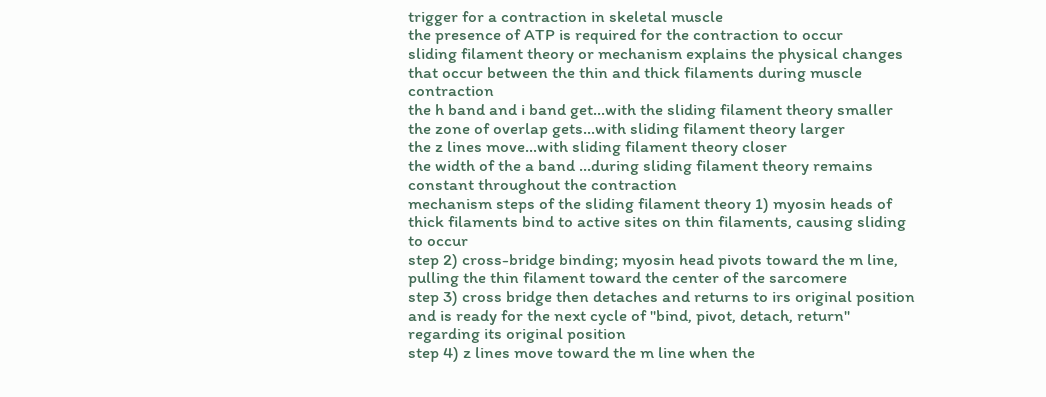trigger for a contraction in skeletal muscle
the presence of ATP is required for the contraction to occur
sliding filament theory or mechanism explains the physical changes that occur between the thin and thick filaments during muscle contraction
the h band and i band get...with the sliding filament theory smaller
the zone of overlap gets...with sliding filament theory larger
the z lines move...with sliding filament theory closer
the width of the a band ...during sliding filament theory remains constant throughout the contraction
mechanism steps of the sliding filament theory 1) myosin heads of thick filaments bind to active sites on thin filaments, causing sliding to occur
step 2) cross-bridge binding; myosin head pivots toward the m line, pulling the thin filament toward the center of the sarcomere
step 3) cross bridge then detaches and returns to irs original position and is ready for the next cycle of "bind, pivot, detach, return" regarding its original position
step 4) z lines move toward the m line when the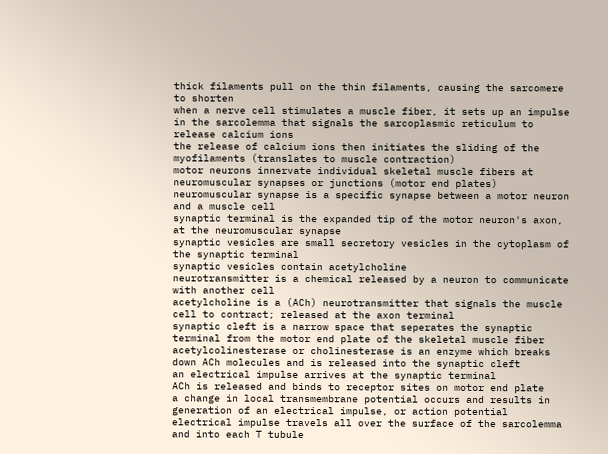thick filaments pull on the thin filaments, causing the sarcomere to shorten
when a nerve cell stimulates a muscle fiber, it sets up an impulse in the sarcolemma that signals the sarcoplasmic reticulum to release calcium ions
the release of calcium ions then initiates the sliding of the myofilaments (translates to muscle contraction)
motor neurons innervate individual skeletal muscle fibers at neuromuscular synapses or junctions (motor end plates)
neuromuscular synapse is a specific synapse between a motor neuron and a muscle cell
synaptic terminal is the expanded tip of the motor neuron's axon, at the neuromuscular synapse
synaptic vesicles are small secretory vesicles in the cytoplasm of the synaptic terminal
synaptic vesicles contain acetylcholine
neurotransmitter is a chemical released by a neuron to communicate with another cell
acetylcholine is a (ACh) neurotransmitter that signals the muscle cell to contract; released at the axon terminal
synaptic cleft is a narrow space that seperates the synaptic terminal from the motor end plate of the skeletal muscle fiber
acetylcolinesterase or cholinesterase is an enzyme which breaks down ACh molecules and is released into the synaptic cleft
an electrical impulse arrives at the synaptic terminal
ACh is released and binds to receptor sites on motor end plate
a change in local transmembrane potential occurs and results in generation of an electrical impulse, or action potential
electrical impulse travels all over the surface of the sarcolemma and into each T tubule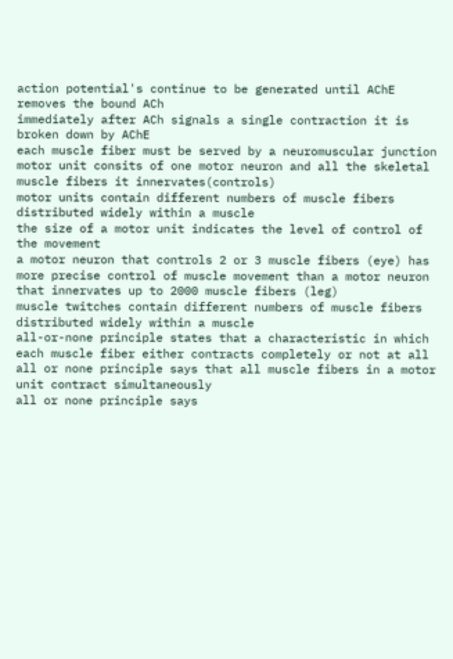action potential's continue to be generated until AChE removes the bound ACh
immediately after ACh signals a single contraction it is broken down by AChE
each muscle fiber must be served by a neuromuscular junction
motor unit consits of one motor neuron and all the skeletal muscle fibers it innervates(controls)
motor units contain different numbers of muscle fibers distributed widely within a muscle
the size of a motor unit indicates the level of control of the movement
a motor neuron that controls 2 or 3 muscle fibers (eye) has more precise control of muscle movement than a motor neuron that innervates up to 2000 muscle fibers (leg)
muscle twitches contain different numbers of muscle fibers distributed widely within a muscle
all-or-none principle states that a characteristic in which each muscle fiber either contracts completely or not at all
all or none principle says that all muscle fibers in a motor unit contract simultaneously
all or none principle says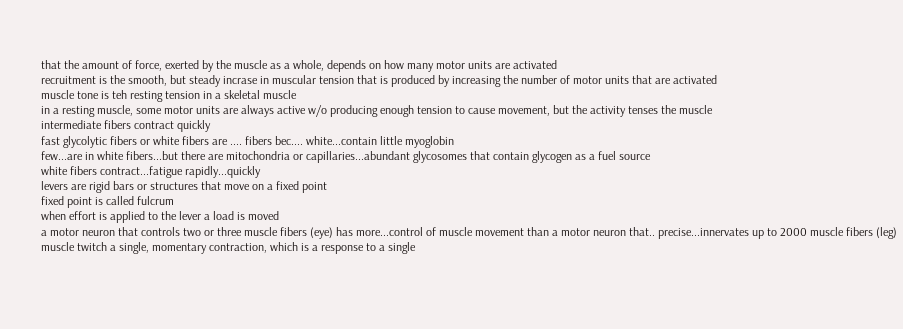that the amount of force, exerted by the muscle as a whole, depends on how many motor units are activated
recruitment is the smooth, but steady incrase in muscular tension that is produced by increasing the number of motor units that are activated
muscle tone is teh resting tension in a skeletal muscle
in a resting muscle, some motor units are always active w/o producing enough tension to cause movement, but the activity tenses the muscle
intermediate fibers contract quickly
fast glycolytic fibers or white fibers are .... fibers bec.... white...contain little myoglobin
few...are in white fibers...but there are mitochondria or capillaries...abundant glycosomes that contain glycogen as a fuel source
white fibers contract...fatigue rapidly...quickly
levers are rigid bars or structures that move on a fixed point
fixed point is called fulcrum
when effort is applied to the lever a load is moved
a motor neuron that controls two or three muscle fibers (eye) has more...control of muscle movement than a motor neuron that.. precise...innervates up to 2000 muscle fibers (leg)
muscle twitch a single, momentary contraction, which is a response to a single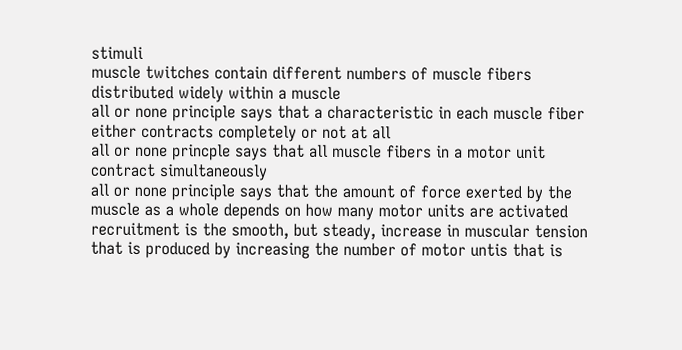stimuli
muscle twitches contain different numbers of muscle fibers distributed widely within a muscle
all or none principle says that a characteristic in each muscle fiber either contracts completely or not at all
all or none princple says that all muscle fibers in a motor unit contract simultaneously
all or none principle says that the amount of force exerted by the muscle as a whole depends on how many motor units are activated
recruitment is the smooth, but steady, increase in muscular tension that is produced by increasing the number of motor untis that is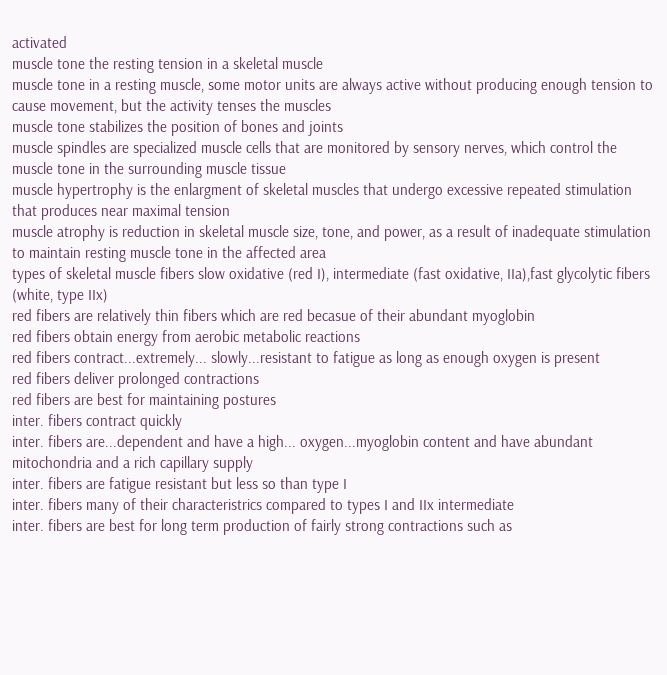activated
muscle tone the resting tension in a skeletal muscle
muscle tone in a resting muscle, some motor units are always active without producing enough tension to cause movement, but the activity tenses the muscles
muscle tone stabilizes the position of bones and joints
muscle spindles are specialized muscle cells that are monitored by sensory nerves, which control the muscle tone in the surrounding muscle tissue
muscle hypertrophy is the enlargment of skeletal muscles that undergo excessive repeated stimulation that produces near maximal tension
muscle atrophy is reduction in skeletal muscle size, tone, and power, as a result of inadequate stimulation to maintain resting muscle tone in the affected area
types of skeletal muscle fibers slow oxidative (red I), intermediate (fast oxidative, IIa),fast glycolytic fibers (white, type IIx)
red fibers are relatively thin fibers which are red becasue of their abundant myoglobin
red fibers obtain energy from aerobic metabolic reactions
red fibers contract...extremely... slowly...resistant to fatigue as long as enough oxygen is present
red fibers deliver prolonged contractions
red fibers are best for maintaining postures
inter. fibers contract quickly
inter. fibers are...dependent and have a high... oxygen...myoglobin content and have abundant mitochondria and a rich capillary supply
inter. fibers are fatigue resistant but less so than type I
inter. fibers many of their characteristrics compared to types I and IIx intermediate
inter. fibers are best for long term production of fairly strong contractions such as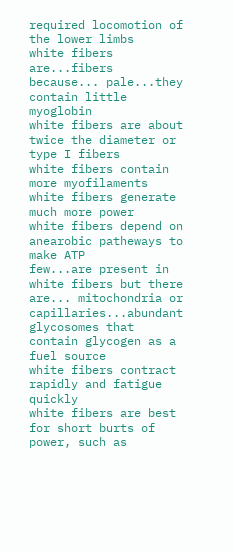required locomotion of the lower limbs
white fibers are...fibers because... pale...they contain little myoglobin
white fibers are about twice the diameter or type I fibers
white fibers contain more myofilaments
white fibers generate much more power
white fibers depend on anearobic patheways to make ATP
few...are present in white fibers but there are... mitochondria or capillaries...abundant glycosomes that contain glycogen as a fuel source
white fibers contract rapidly and fatigue quickly
white fibers are best for short burts of power, such as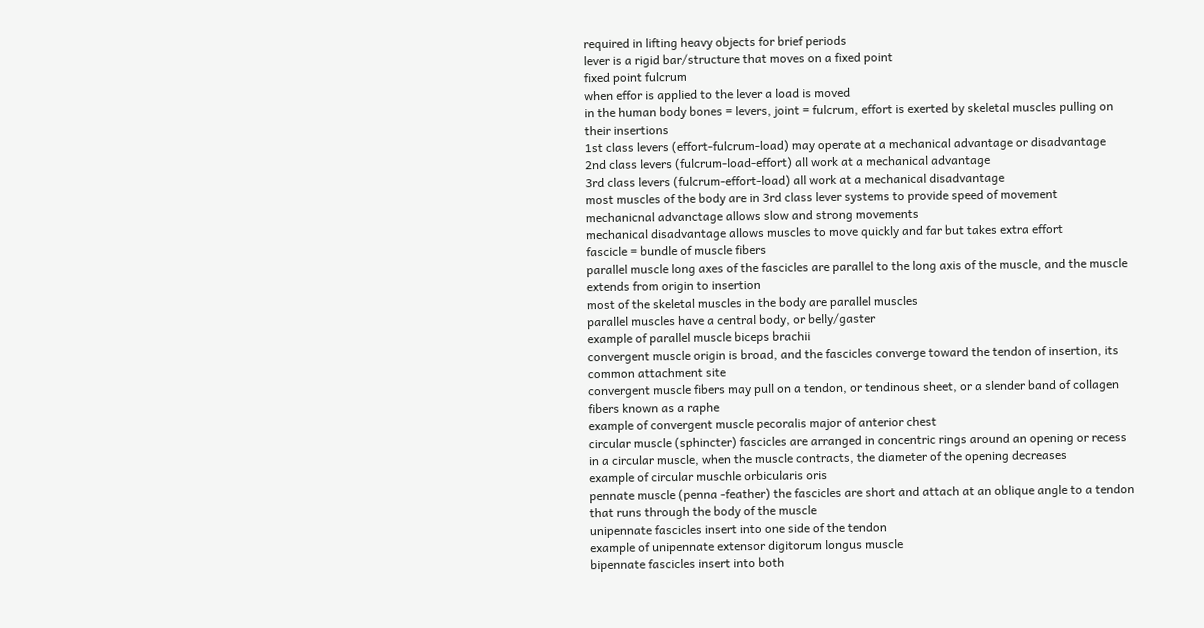required in lifting heavy objects for brief periods
lever is a rigid bar/structure that moves on a fixed point
fixed point fulcrum
when effor is applied to the lever a load is moved
in the human body bones = levers, joint = fulcrum, effort is exerted by skeletal muscles pulling on their insertions
1st class levers (effort-fulcrum-load) may operate at a mechanical advantage or disadvantage
2nd class levers (fulcrum-load-effort) all work at a mechanical advantage
3rd class levers (fulcrum-effort-load) all work at a mechanical disadvantage
most muscles of the body are in 3rd class lever systems to provide speed of movement
mechanicnal advanctage allows slow and strong movements
mechanical disadvantage allows muscles to move quickly and far but takes extra effort
fascicle = bundle of muscle fibers
parallel muscle long axes of the fascicles are parallel to the long axis of the muscle, and the muscle extends from origin to insertion
most of the skeletal muscles in the body are parallel muscles
parallel muscles have a central body, or belly/gaster
example of parallel muscle biceps brachii
convergent muscle origin is broad, and the fascicles converge toward the tendon of insertion, its common attachment site
convergent muscle fibers may pull on a tendon, or tendinous sheet, or a slender band of collagen fibers known as a raphe
example of convergent muscle pecoralis major of anterior chest
circular muscle (sphincter) fascicles are arranged in concentric rings around an opening or recess
in a circular muscle, when the muscle contracts, the diameter of the opening decreases
example of circular muschle orbicularis oris
pennate muscle (penna -feather) the fascicles are short and attach at an oblique angle to a tendon that runs through the body of the muscle
unipennate fascicles insert into one side of the tendon
example of unipennate extensor digitorum longus muscle
bipennate fascicles insert into both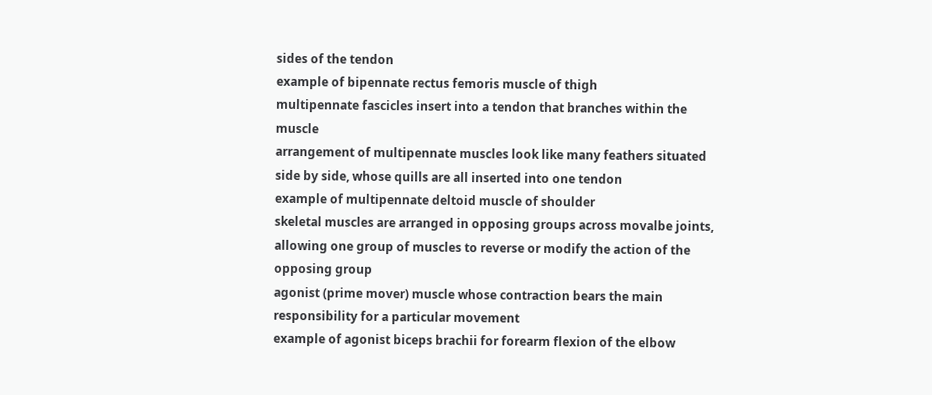sides of the tendon
example of bipennate rectus femoris muscle of thigh
multipennate fascicles insert into a tendon that branches within the muscle
arrangement of multipennate muscles look like many feathers situated side by side, whose quills are all inserted into one tendon
example of multipennate deltoid muscle of shoulder
skeletal muscles are arranged in opposing groups across movalbe joints, allowing one group of muscles to reverse or modify the action of the opposing group
agonist (prime mover) muscle whose contraction bears the main responsibility for a particular movement
example of agonist biceps brachii for forearm flexion of the elbow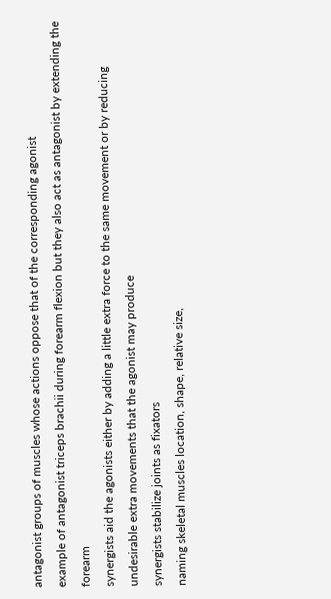antagonist groups of muscles whose actions oppose that of the corresponding agonist
example of antagonist triceps brachii during forearm flexion but they also act as antagonist by extending the forearm
synergists aid the agonists either by adding a little extra force to the same movement or by reducing undesirable extra movements that the agonist may produce
synergists stabilize joints as fixators
naming skeletal muscles location, shape, relative size,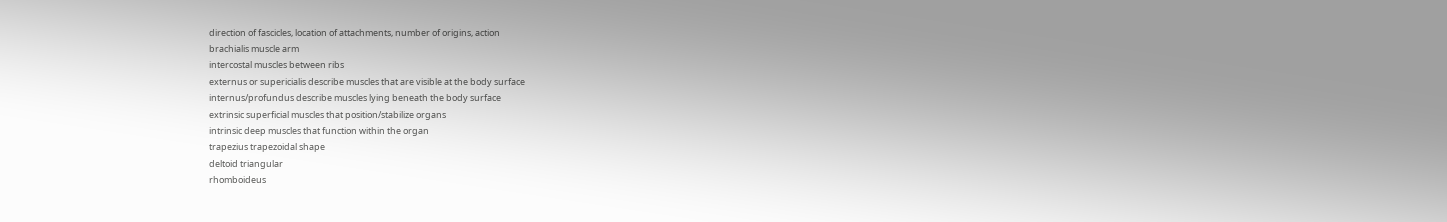direction of fascicles, location of attachments, number of origins, action
brachialis muscle arm
intercostal muscles between ribs
externus or supericialis describe muscles that are visible at the body surface
internus/profundus describe muscles lying beneath the body surface
extrinsic superficial muscles that position/stabilize organs
intrinsic deep muscles that function within the organ
trapezius trapezoidal shape
deltoid triangular
rhomboideus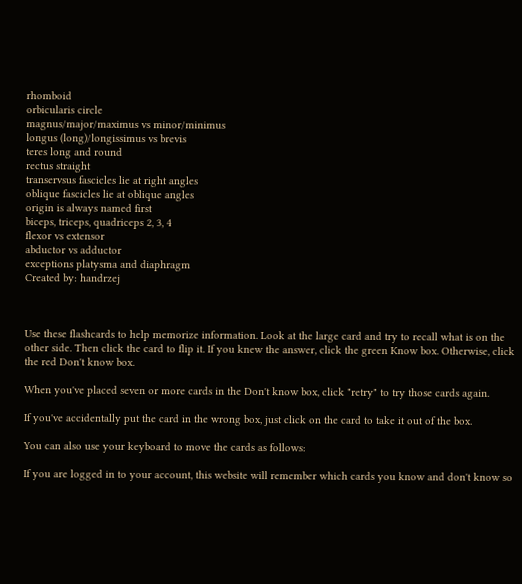rhomboid
orbicularis circle
magnus/major/maximus vs minor/minimus
longus (long)/longissimus vs brevis
teres long and round
rectus straight
transervsus fascicles lie at right angles
oblique fascicles lie at oblique angles
origin is always named first
biceps, triceps, quadriceps 2, 3, 4
flexor vs extensor
abductor vs adductor
exceptions platysma and diaphragm
Created by: handrzej



Use these flashcards to help memorize information. Look at the large card and try to recall what is on the other side. Then click the card to flip it. If you knew the answer, click the green Know box. Otherwise, click the red Don't know box.

When you've placed seven or more cards in the Don't know box, click "retry" to try those cards again.

If you've accidentally put the card in the wrong box, just click on the card to take it out of the box.

You can also use your keyboard to move the cards as follows:

If you are logged in to your account, this website will remember which cards you know and don't know so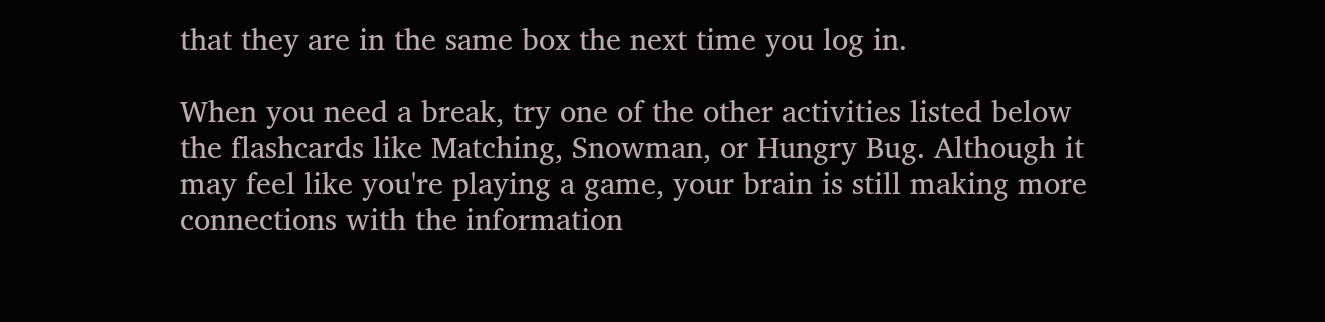that they are in the same box the next time you log in.

When you need a break, try one of the other activities listed below the flashcards like Matching, Snowman, or Hungry Bug. Although it may feel like you're playing a game, your brain is still making more connections with the information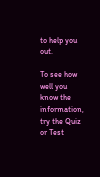to help you out.

To see how well you know the information, try the Quiz or Test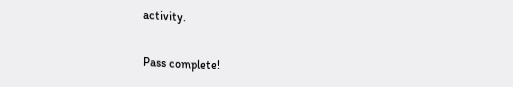activity.

Pass complete!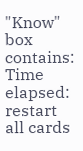"Know" box contains:
Time elapsed:
restart all cards